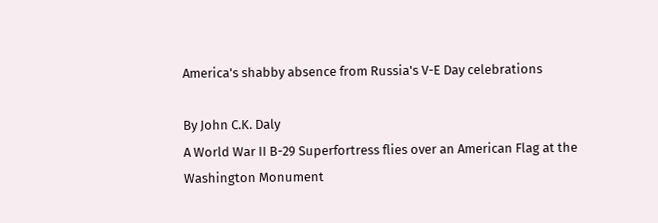America's shabby absence from Russia's V-E Day celebrations

By John C.K. Daly
A World War II B-29 Superfortress flies over an American Flag at the Washington Monument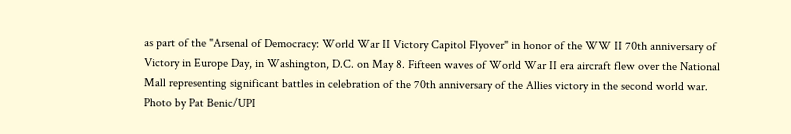as part of the "Arsenal of Democracy: World War II Victory Capitol Flyover" in honor of the WW II 70th anniversary of Victory in Europe Day, in Washington, D.C. on May 8. Fifteen waves of World War II era aircraft flew over the National Mall representing significant battles in celebration of the 70th anniversary of the Allies victory in the second world war. Photo by Pat Benic/UPI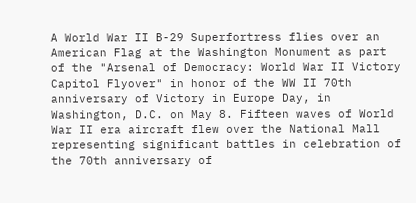A World War II B-29 Superfortress flies over an American Flag at the Washington Monument as part of the "Arsenal of Democracy: World War II Victory Capitol Flyover" in honor of the WW II 70th anniversary of Victory in Europe Day, in Washington, D.C. on May 8. Fifteen waves of World War II era aircraft flew over the National Mall representing significant battles in celebration of the 70th anniversary of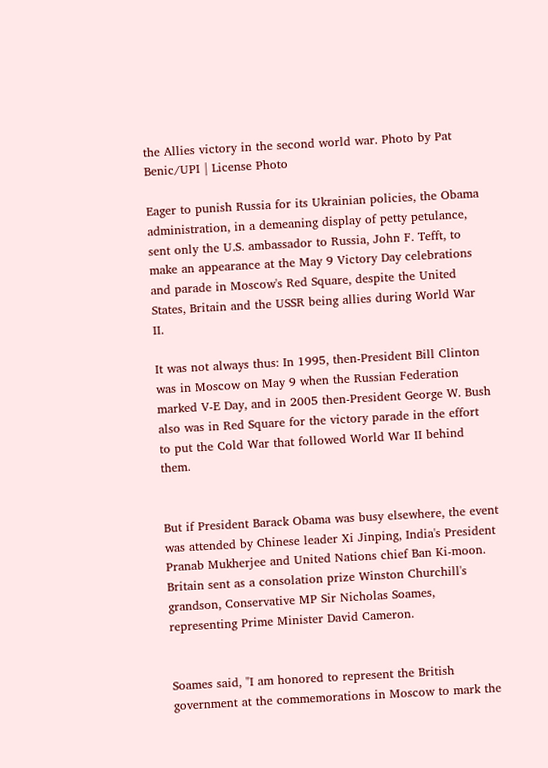the Allies victory in the second world war. Photo by Pat Benic/UPI | License Photo

Eager to punish Russia for its Ukrainian policies, the Obama administration, in a demeaning display of petty petulance, sent only the U.S. ambassador to Russia, John F. Tefft, to make an appearance at the May 9 Victory Day celebrations and parade in Moscow's Red Square, despite the United States, Britain and the USSR being allies during World War II.

It was not always thus: In 1995, then-President Bill Clinton was in Moscow on May 9 when the Russian Federation marked V-E Day, and in 2005 then-President George W. Bush also was in Red Square for the victory parade in the effort to put the Cold War that followed World War II behind them.


But if President Barack Obama was busy elsewhere, the event was attended by Chinese leader Xi Jinping, India's President Pranab Mukherjee and United Nations chief Ban Ki-moon. Britain sent as a consolation prize Winston Churchill's grandson, Conservative MP Sir Nicholas Soames, representing Prime Minister David Cameron.


Soames said, "I am honored to represent the British government at the commemorations in Moscow to mark the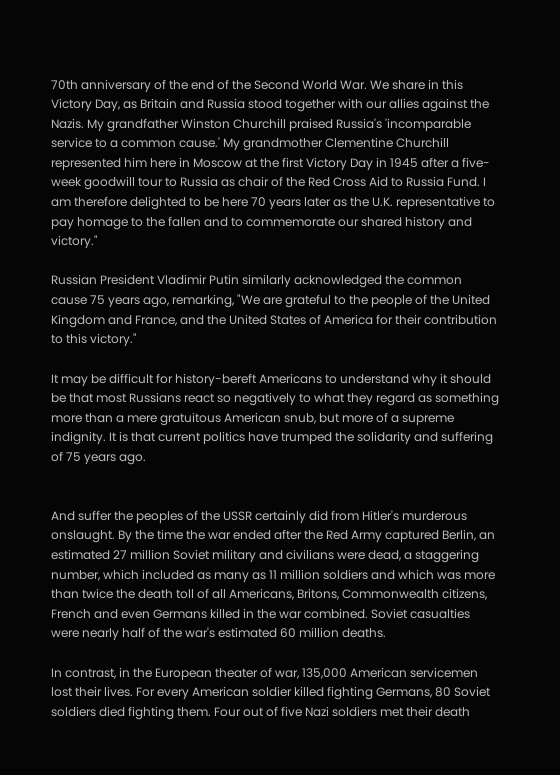70th anniversary of the end of the Second World War. We share in this Victory Day, as Britain and Russia stood together with our allies against the Nazis. My grandfather Winston Churchill praised Russia's 'incomparable service to a common cause.' My grandmother Clementine Churchill represented him here in Moscow at the first Victory Day in 1945 after a five-week goodwill tour to Russia as chair of the Red Cross Aid to Russia Fund. I am therefore delighted to be here 70 years later as the U.K. representative to pay homage to the fallen and to commemorate our shared history and victory."

Russian President Vladimir Putin similarly acknowledged the common cause 75 years ago, remarking, "We are grateful to the people of the United Kingdom and France, and the United States of America for their contribution to this victory."

It may be difficult for history-bereft Americans to understand why it should be that most Russians react so negatively to what they regard as something more than a mere gratuitous American snub, but more of a supreme indignity. It is that current politics have trumped the solidarity and suffering of 75 years ago.


And suffer the peoples of the USSR certainly did from Hitler's murderous onslaught. By the time the war ended after the Red Army captured Berlin, an estimated 27 million Soviet military and civilians were dead, a staggering number, which included as many as 11 million soldiers and which was more than twice the death toll of all Americans, Britons, Commonwealth citizens, French and even Germans killed in the war combined. Soviet casualties were nearly half of the war's estimated 60 million deaths.

In contrast, in the European theater of war, 135,000 American servicemen lost their lives. For every American soldier killed fighting Germans, 80 Soviet soldiers died fighting them. Four out of five Nazi soldiers met their death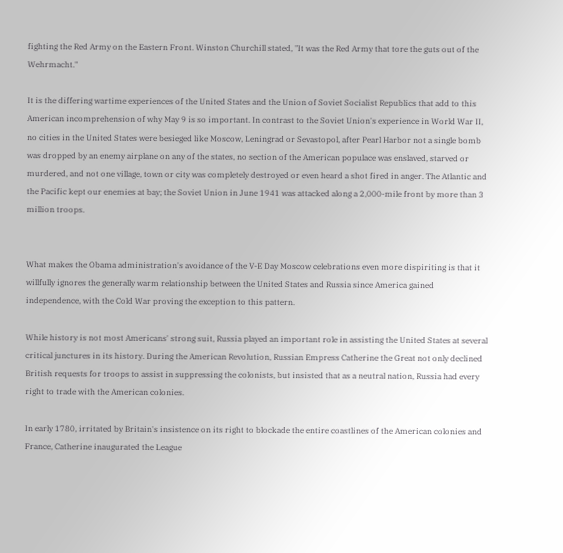fighting the Red Army on the Eastern Front. Winston Churchill stated, "It was the Red Army that tore the guts out of the Wehrmacht."

It is the differing wartime experiences of the United States and the Union of Soviet Socialist Republics that add to this American incomprehension of why May 9 is so important. In contrast to the Soviet Union's experience in World War II, no cities in the United States were besieged like Moscow, Leningrad or Sevastopol, after Pearl Harbor not a single bomb was dropped by an enemy airplane on any of the states, no section of the American populace was enslaved, starved or murdered, and not one village, town or city was completely destroyed or even heard a shot fired in anger. The Atlantic and the Pacific kept our enemies at bay; the Soviet Union in June 1941 was attacked along a 2,000-mile front by more than 3 million troops.


What makes the Obama administration's avoidance of the V-E Day Moscow celebrations even more dispiriting is that it willfully ignores the generally warm relationship between the United States and Russia since America gained independence, with the Cold War proving the exception to this pattern.

While history is not most Americans' strong suit, Russia played an important role in assisting the United States at several critical junctures in its history. During the American Revolution, Russian Empress Catherine the Great not only declined British requests for troops to assist in suppressing the colonists, but insisted that as a neutral nation, Russia had every right to trade with the American colonies.

In early 1780, irritated by Britain's insistence on its right to blockade the entire coastlines of the American colonies and France, Catherine inaugurated the League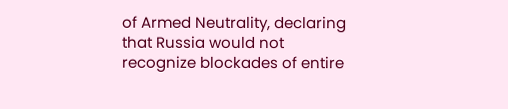of Armed Neutrality, declaring that Russia would not recognize blockades of entire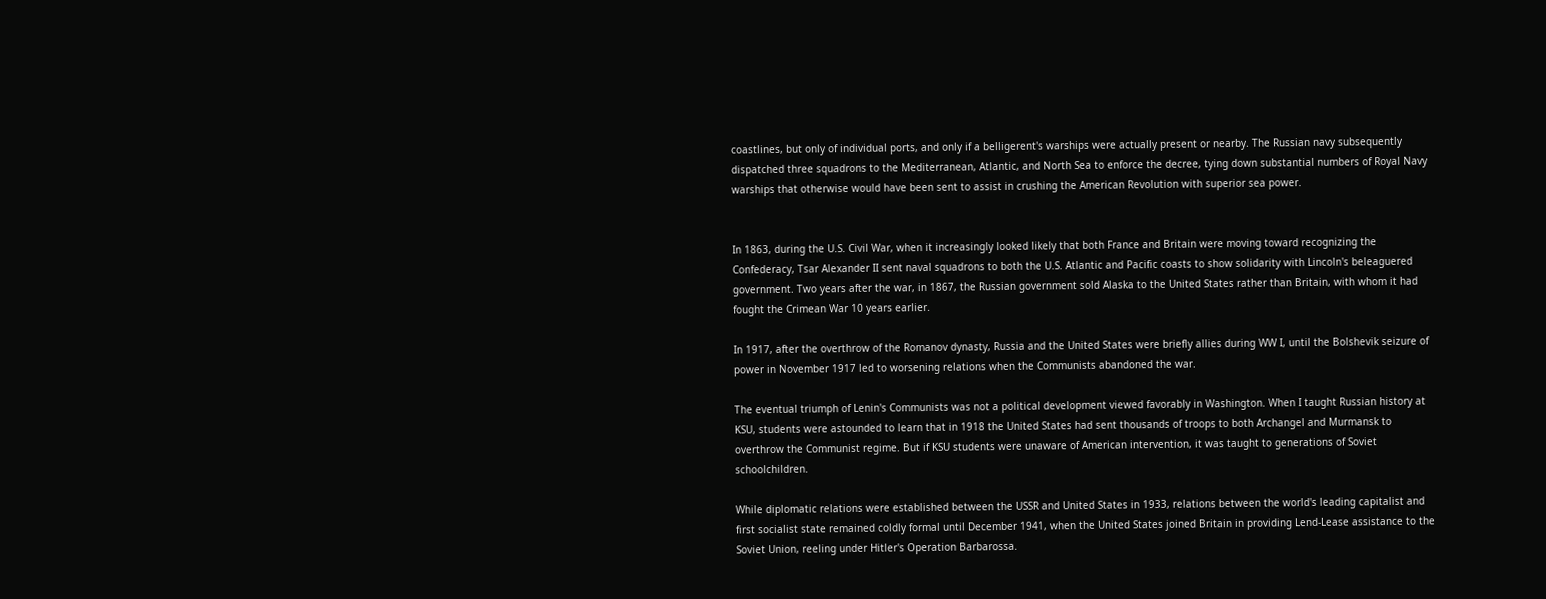coastlines, but only of individual ports, and only if a belligerent's warships were actually present or nearby. The Russian navy subsequently dispatched three squadrons to the Mediterranean, Atlantic, and North Sea to enforce the decree, tying down substantial numbers of Royal Navy warships that otherwise would have been sent to assist in crushing the American Revolution with superior sea power.


In 1863, during the U.S. Civil War, when it increasingly looked likely that both France and Britain were moving toward recognizing the Confederacy, Tsar Alexander II sent naval squadrons to both the U.S. Atlantic and Pacific coasts to show solidarity with Lincoln's beleaguered government. Two years after the war, in 1867, the Russian government sold Alaska to the United States rather than Britain, with whom it had fought the Crimean War 10 years earlier.

In 1917, after the overthrow of the Romanov dynasty, Russia and the United States were briefly allies during WW I, until the Bolshevik seizure of power in November 1917 led to worsening relations when the Communists abandoned the war.

The eventual triumph of Lenin's Communists was not a political development viewed favorably in Washington. When I taught Russian history at KSU, students were astounded to learn that in 1918 the United States had sent thousands of troops to both Archangel and Murmansk to overthrow the Communist regime. But if KSU students were unaware of American intervention, it was taught to generations of Soviet schoolchildren.

While diplomatic relations were established between the USSR and United States in 1933, relations between the world's leading capitalist and first socialist state remained coldly formal until December 1941, when the United States joined Britain in providing Lend-Lease assistance to the Soviet Union, reeling under Hitler's Operation Barbarossa.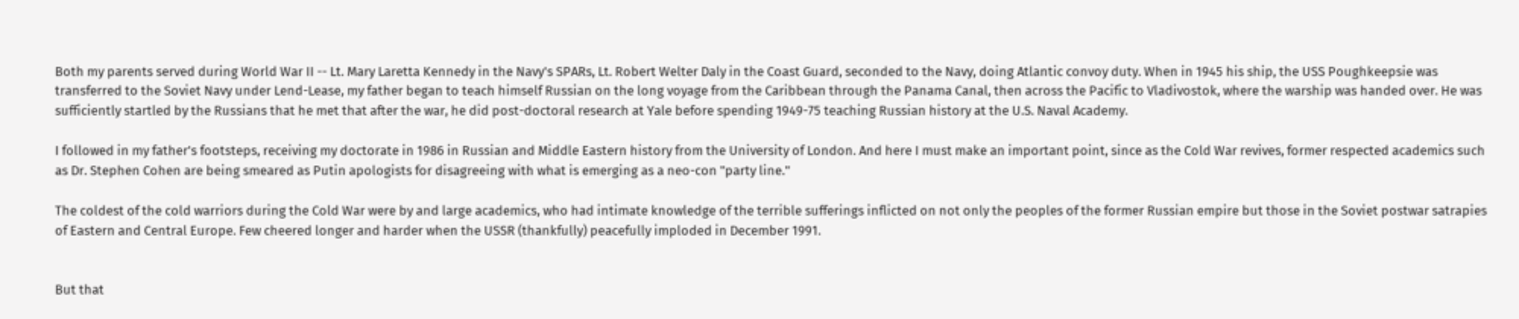Both my parents served during World War II -- Lt. Mary Laretta Kennedy in the Navy's SPARs, Lt. Robert Welter Daly in the Coast Guard, seconded to the Navy, doing Atlantic convoy duty. When in 1945 his ship, the USS Poughkeepsie was transferred to the Soviet Navy under Lend-Lease, my father began to teach himself Russian on the long voyage from the Caribbean through the Panama Canal, then across the Pacific to Vladivostok, where the warship was handed over. He was sufficiently startled by the Russians that he met that after the war, he did post-doctoral research at Yale before spending 1949-75 teaching Russian history at the U.S. Naval Academy.

I followed in my father's footsteps, receiving my doctorate in 1986 in Russian and Middle Eastern history from the University of London. And here I must make an important point, since as the Cold War revives, former respected academics such as Dr. Stephen Cohen are being smeared as Putin apologists for disagreeing with what is emerging as a neo-con "party line."

The coldest of the cold warriors during the Cold War were by and large academics, who had intimate knowledge of the terrible sufferings inflicted on not only the peoples of the former Russian empire but those in the Soviet postwar satrapies of Eastern and Central Europe. Few cheered longer and harder when the USSR (thankfully) peacefully imploded in December 1991.


But that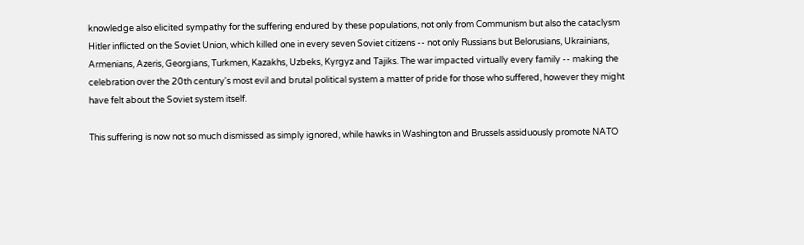knowledge also elicited sympathy for the suffering endured by these populations, not only from Communism but also the cataclysm Hitler inflicted on the Soviet Union, which killed one in every seven Soviet citizens -- not only Russians but Belorusians, Ukrainians, Armenians, Azeris, Georgians, Turkmen, Kazakhs, Uzbeks, Kyrgyz and Tajiks. The war impacted virtually every family -- making the celebration over the 20th century's most evil and brutal political system a matter of pride for those who suffered, however they might have felt about the Soviet system itself.

This suffering is now not so much dismissed as simply ignored, while hawks in Washington and Brussels assiduously promote NATO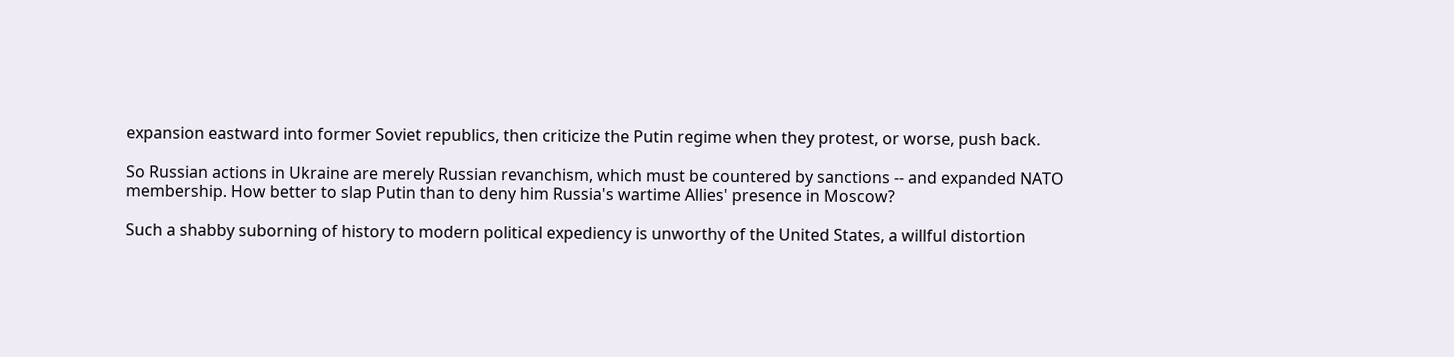expansion eastward into former Soviet republics, then criticize the Putin regime when they protest, or worse, push back.

So Russian actions in Ukraine are merely Russian revanchism, which must be countered by sanctions -- and expanded NATO membership. How better to slap Putin than to deny him Russia's wartime Allies' presence in Moscow?

Such a shabby suborning of history to modern political expediency is unworthy of the United States, a willful distortion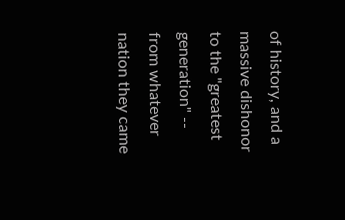of history, and a massive dishonor to the "greatest generation" -- from whatever nation they came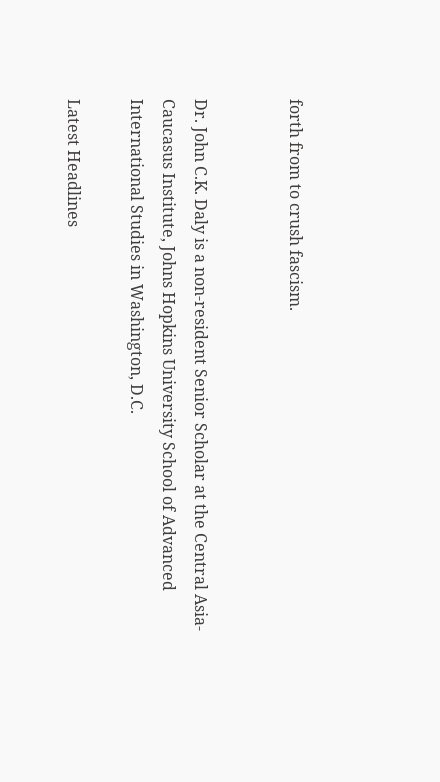forth from to crush fascism.


Dr. John C.K. Daly is a non-resident Senior Scholar at the Central Asia-Caucasus Institute, Johns Hopkins University School of Advanced International Studies in Washington, D.C.

Latest Headlines